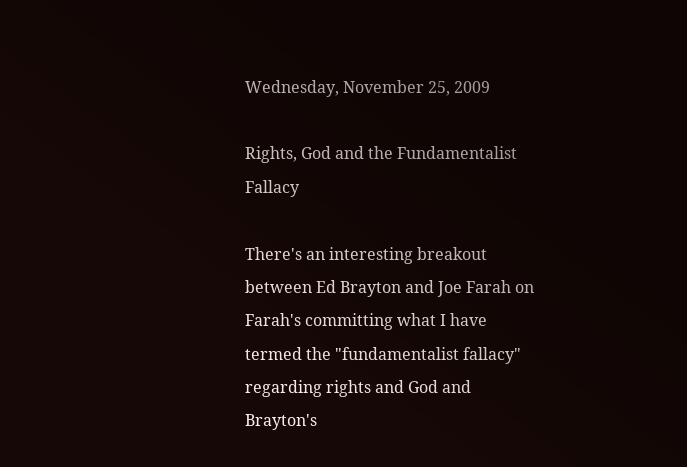Wednesday, November 25, 2009

Rights, God and the Fundamentalist Fallacy

There's an interesting breakout between Ed Brayton and Joe Farah on Farah's committing what I have termed the "fundamentalist fallacy" regarding rights and God and Brayton's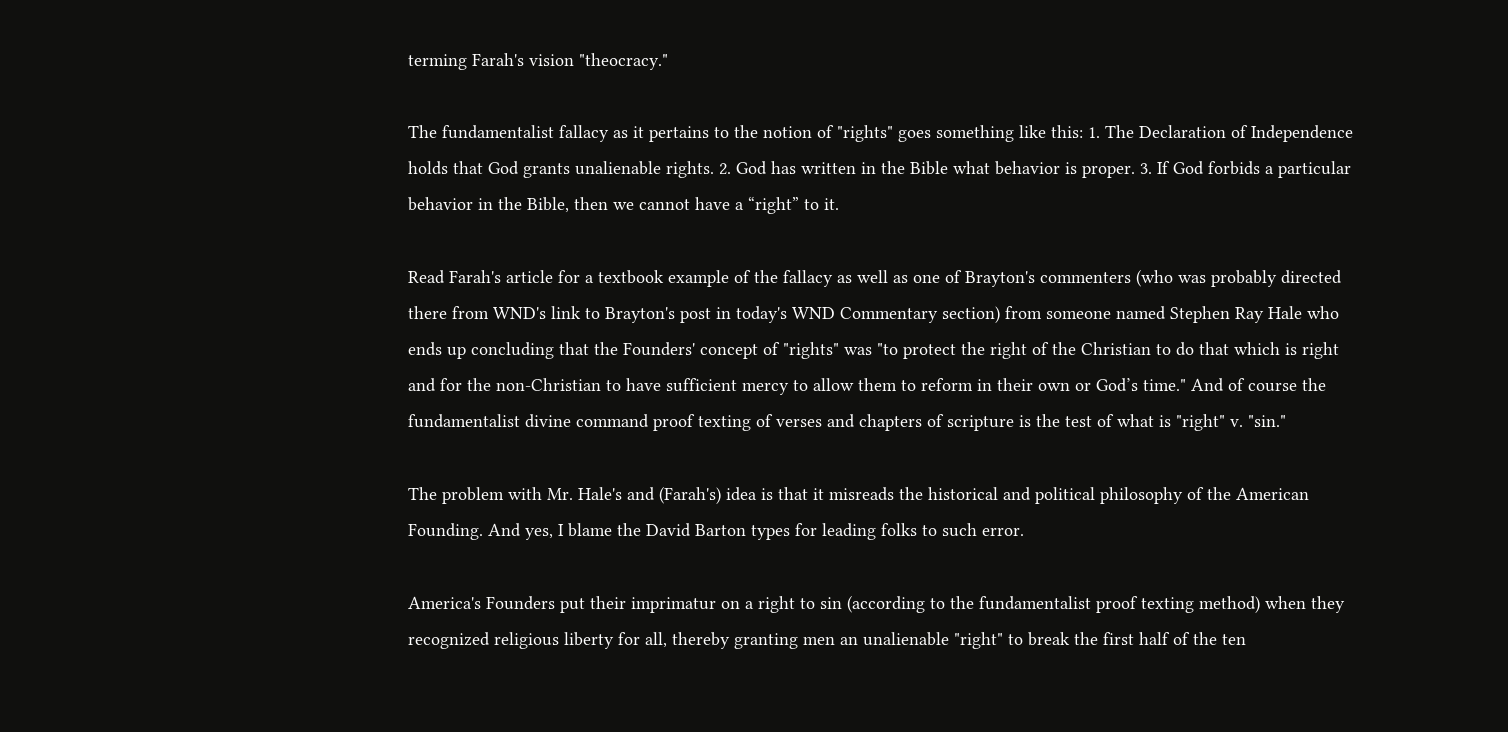terming Farah's vision "theocracy."

The fundamentalist fallacy as it pertains to the notion of "rights" goes something like this: 1. The Declaration of Independence holds that God grants unalienable rights. 2. God has written in the Bible what behavior is proper. 3. If God forbids a particular behavior in the Bible, then we cannot have a “right” to it.

Read Farah's article for a textbook example of the fallacy as well as one of Brayton's commenters (who was probably directed there from WND's link to Brayton's post in today's WND Commentary section) from someone named Stephen Ray Hale who ends up concluding that the Founders' concept of "rights" was "to protect the right of the Christian to do that which is right and for the non-Christian to have sufficient mercy to allow them to reform in their own or God’s time." And of course the fundamentalist divine command proof texting of verses and chapters of scripture is the test of what is "right" v. "sin."

The problem with Mr. Hale's and (Farah's) idea is that it misreads the historical and political philosophy of the American Founding. And yes, I blame the David Barton types for leading folks to such error.

America's Founders put their imprimatur on a right to sin (according to the fundamentalist proof texting method) when they recognized religious liberty for all, thereby granting men an unalienable "right" to break the first half of the ten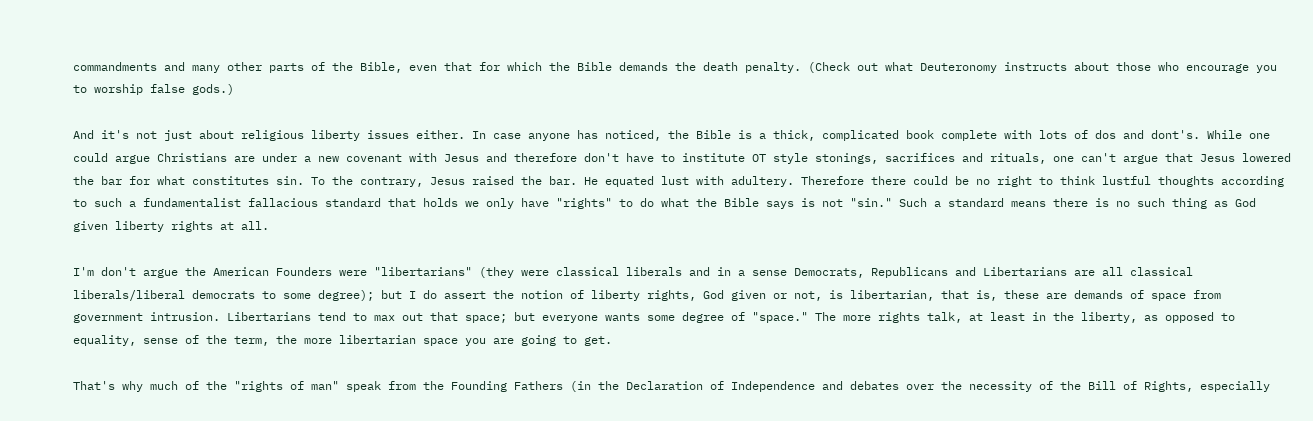commandments and many other parts of the Bible, even that for which the Bible demands the death penalty. (Check out what Deuteronomy instructs about those who encourage you to worship false gods.)

And it's not just about religious liberty issues either. In case anyone has noticed, the Bible is a thick, complicated book complete with lots of dos and dont's. While one could argue Christians are under a new covenant with Jesus and therefore don't have to institute OT style stonings, sacrifices and rituals, one can't argue that Jesus lowered the bar for what constitutes sin. To the contrary, Jesus raised the bar. He equated lust with adultery. Therefore there could be no right to think lustful thoughts according to such a fundamentalist fallacious standard that holds we only have "rights" to do what the Bible says is not "sin." Such a standard means there is no such thing as God given liberty rights at all.

I'm don't argue the American Founders were "libertarians" (they were classical liberals and in a sense Democrats, Republicans and Libertarians are all classical liberals/liberal democrats to some degree); but I do assert the notion of liberty rights, God given or not, is libertarian, that is, these are demands of space from government intrusion. Libertarians tend to max out that space; but everyone wants some degree of "space." The more rights talk, at least in the liberty, as opposed to equality, sense of the term, the more libertarian space you are going to get.

That's why much of the "rights of man" speak from the Founding Fathers (in the Declaration of Independence and debates over the necessity of the Bill of Rights, especially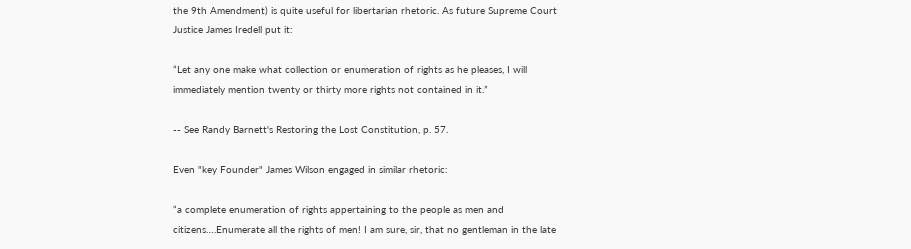the 9th Amendment) is quite useful for libertarian rhetoric. As future Supreme Court Justice James Iredell put it:

“Let any one make what collection or enumeration of rights as he pleases, I will immediately mention twenty or thirty more rights not contained in it.”

-- See Randy Barnett's Restoring the Lost Constitution, p. 57.

Even "key Founder" James Wilson engaged in similar rhetoric:

“a complete enumeration of rights appertaining to the people as men and citizens….Enumerate all the rights of men! I am sure, sir, that no gentleman in the late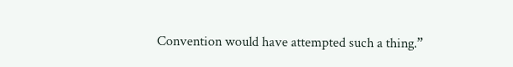Convention would have attempted such a thing.”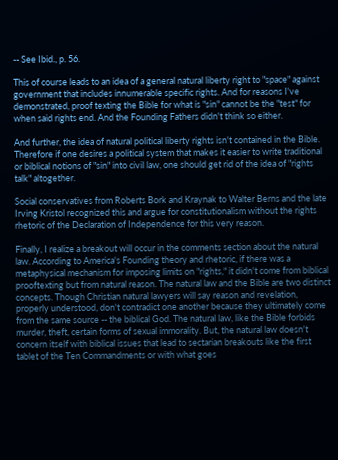-- See Ibid., p. 56.

This of course leads to an idea of a general natural liberty right to "space" against government that includes innumerable specific rights. And for reasons I've demonstrated, proof texting the Bible for what is "sin" cannot be the "test" for when said rights end. And the Founding Fathers didn't think so either.

And further, the idea of natural political liberty rights isn't contained in the Bible. Therefore if one desires a political system that makes it easier to write traditional or biblical notions of "sin" into civil law, one should get rid of the idea of "rights talk" altogether.

Social conservatives from Roberts Bork and Kraynak to Walter Berns and the late Irving Kristol recognized this and argue for constitutionalism without the rights rhetoric of the Declaration of Independence for this very reason.

Finally, I realize a breakout will occur in the comments section about the natural law. According to America's Founding theory and rhetoric, if there was a metaphysical mechanism for imposing limits on "rights," it didn't come from biblical prooftexting but from natural reason. The natural law and the Bible are two distinct concepts. Though Christian natural lawyers will say reason and revelation, properly understood, don't contradict one another because they ultimately come from the same source -- the biblical God. The natural law, like the Bible forbids murder, theft, certain forms of sexual immorality. But, the natural law doesn't concern itself with biblical issues that lead to sectarian breakouts like the first tablet of the Ten Commandments or with what goes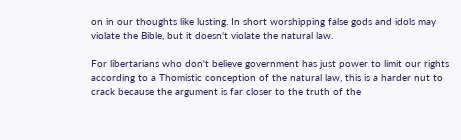on in our thoughts like lusting. In short worshipping false gods and idols may violate the Bible, but it doesn't violate the natural law.

For libertarians who don't believe government has just power to limit our rights according to a Thomistic conception of the natural law, this is a harder nut to crack because the argument is far closer to the truth of the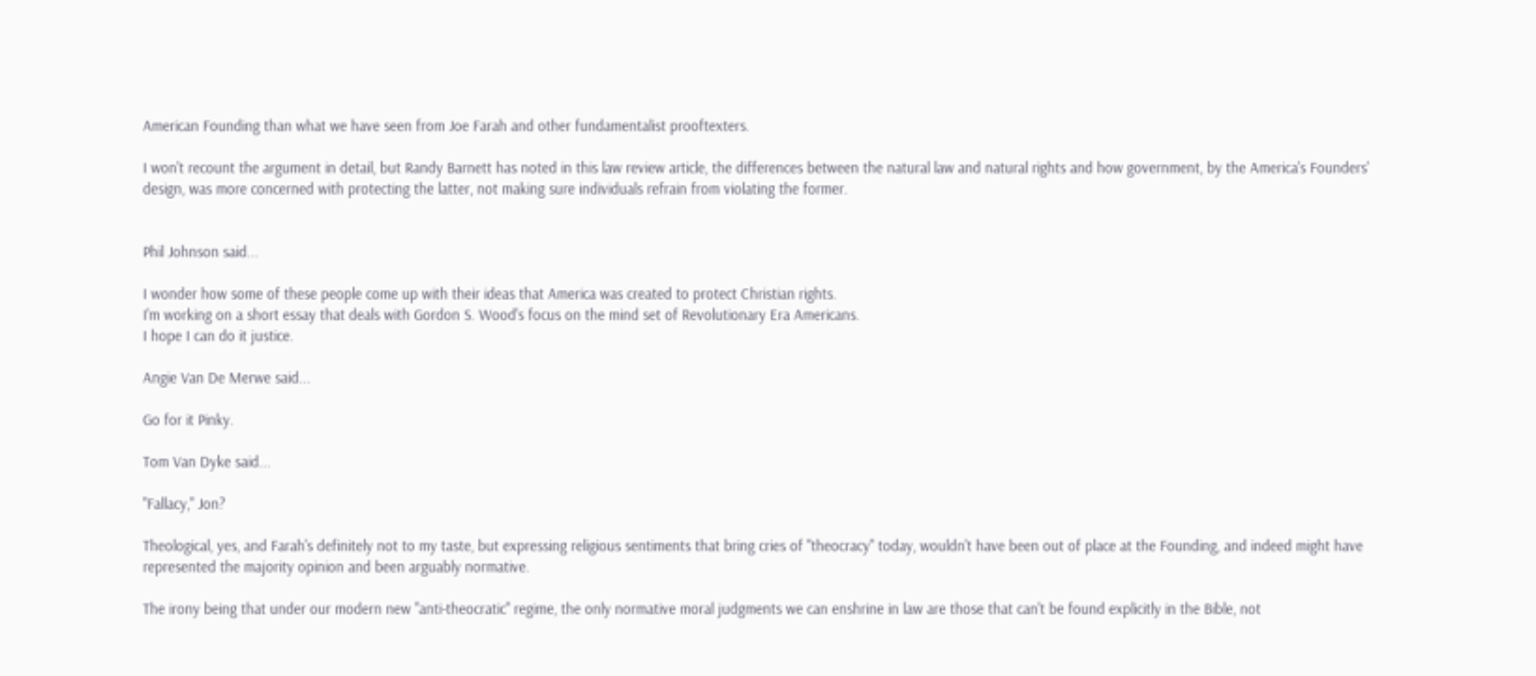American Founding than what we have seen from Joe Farah and other fundamentalist prooftexters.

I won't recount the argument in detail, but Randy Barnett has noted in this law review article, the differences between the natural law and natural rights and how government, by the America's Founders' design, was more concerned with protecting the latter, not making sure individuals refrain from violating the former.


Phil Johnson said...

I wonder how some of these people come up with their ideas that America was created to protect Christian rights.
I'm working on a short essay that deals with Gordon S. Wood's focus on the mind set of Revolutionary Era Americans.
I hope I can do it justice.

Angie Van De Merwe said...

Go for it Pinky.

Tom Van Dyke said...

"Fallacy," Jon?

Theological, yes, and Farah's definitely not to my taste, but expressing religious sentiments that bring cries of "theocracy" today, wouldn't have been out of place at the Founding, and indeed might have represented the majority opinion and been arguably normative.

The irony being that under our modern new "anti-theocratic" regime, the only normative moral judgments we can enshrine in law are those that can't be found explicitly in the Bible, not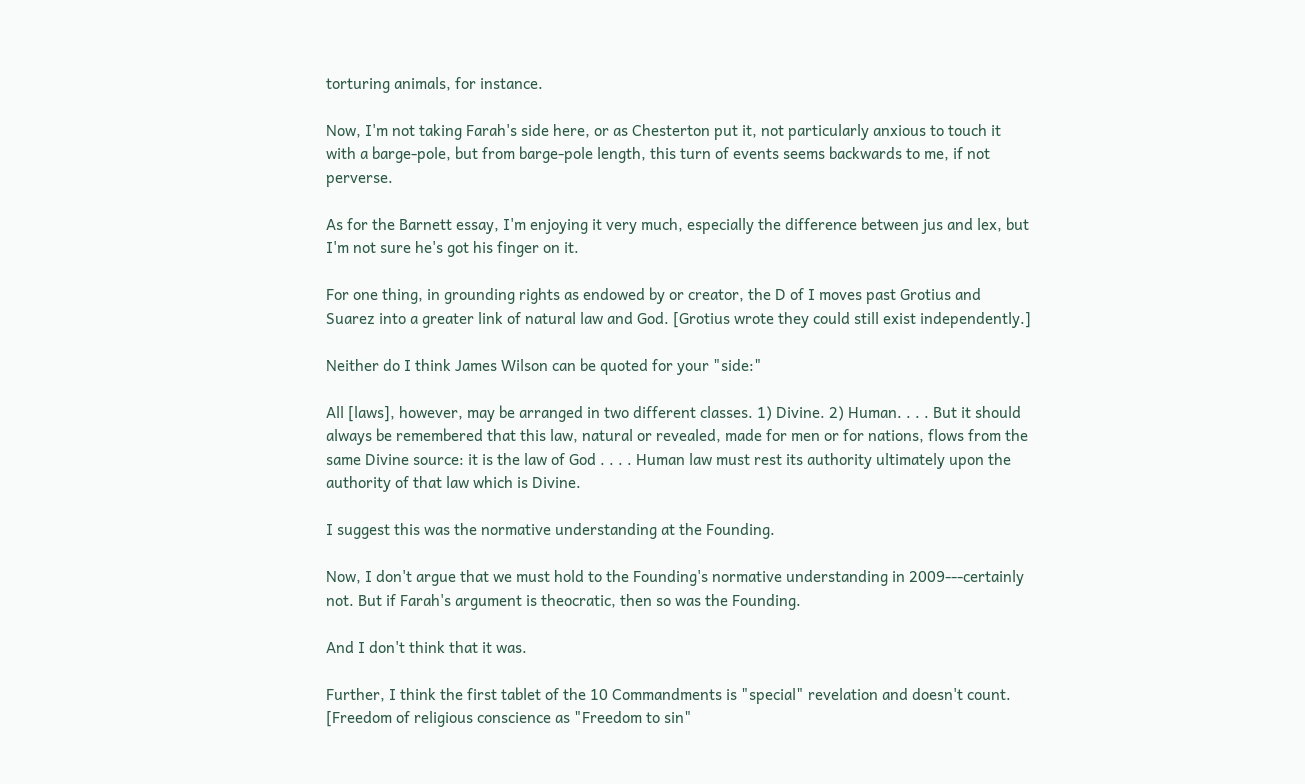torturing animals, for instance.

Now, I'm not taking Farah's side here, or as Chesterton put it, not particularly anxious to touch it with a barge-pole, but from barge-pole length, this turn of events seems backwards to me, if not perverse.

As for the Barnett essay, I'm enjoying it very much, especially the difference between jus and lex, but I'm not sure he's got his finger on it.

For one thing, in grounding rights as endowed by or creator, the D of I moves past Grotius and Suarez into a greater link of natural law and God. [Grotius wrote they could still exist independently.]

Neither do I think James Wilson can be quoted for your "side:"

All [laws], however, may be arranged in two different classes. 1) Divine. 2) Human. . . . But it should always be remembered that this law, natural or revealed, made for men or for nations, flows from the same Divine source: it is the law of God . . . . Human law must rest its authority ultimately upon the authority of that law which is Divine.

I suggest this was the normative understanding at the Founding.

Now, I don't argue that we must hold to the Founding's normative understanding in 2009---certainly not. But if Farah's argument is theocratic, then so was the Founding.

And I don't think that it was.

Further, I think the first tablet of the 10 Commandments is "special" revelation and doesn't count. [Freedom of religious conscience as "Freedom to sin"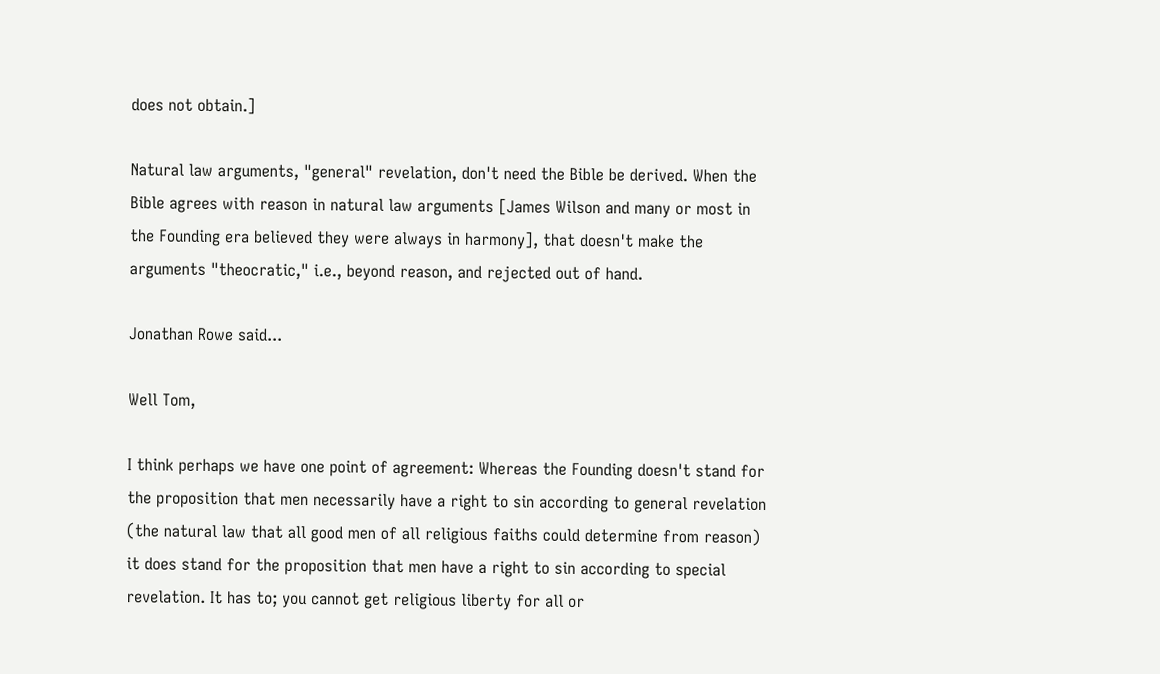does not obtain.]

Natural law arguments, "general" revelation, don't need the Bible be derived. When the Bible agrees with reason in natural law arguments [James Wilson and many or most in the Founding era believed they were always in harmony], that doesn't make the arguments "theocratic," i.e., beyond reason, and rejected out of hand.

Jonathan Rowe said...

Well Tom,

I think perhaps we have one point of agreement: Whereas the Founding doesn't stand for the proposition that men necessarily have a right to sin according to general revelation (the natural law that all good men of all religious faiths could determine from reason) it does stand for the proposition that men have a right to sin according to special revelation. It has to; you cannot get religious liberty for all or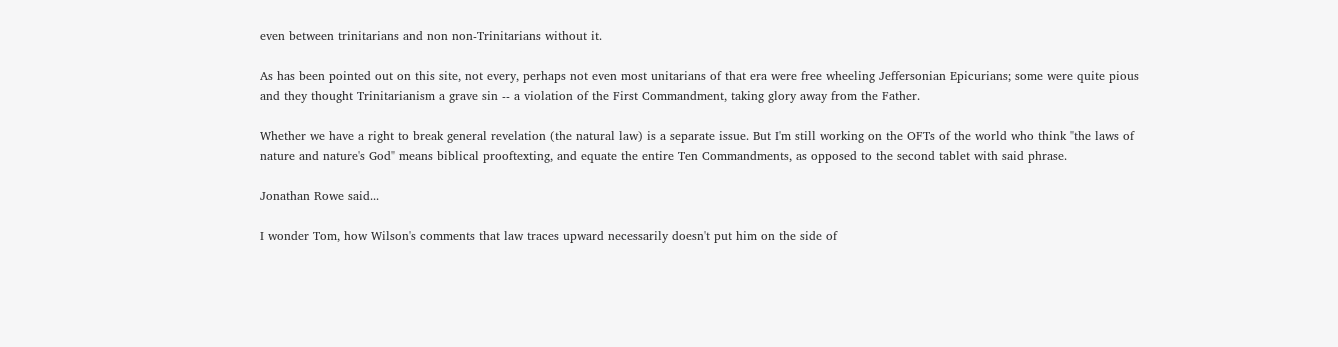even between trinitarians and non non-Trinitarians without it.

As has been pointed out on this site, not every, perhaps not even most unitarians of that era were free wheeling Jeffersonian Epicurians; some were quite pious and they thought Trinitarianism a grave sin -- a violation of the First Commandment, taking glory away from the Father.

Whether we have a right to break general revelation (the natural law) is a separate issue. But I'm still working on the OFTs of the world who think "the laws of nature and nature's God" means biblical prooftexting, and equate the entire Ten Commandments, as opposed to the second tablet with said phrase.

Jonathan Rowe said...

I wonder Tom, how Wilson's comments that law traces upward necessarily doesn't put him on the side of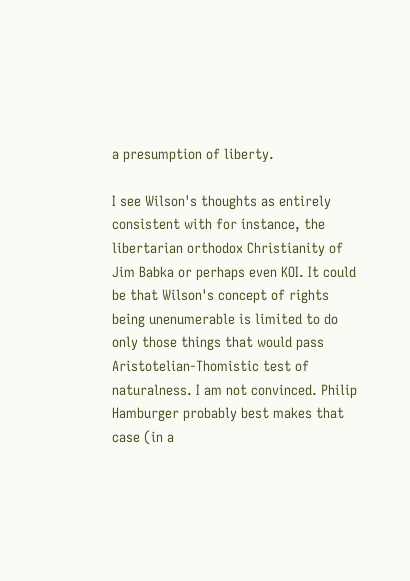a presumption of liberty.

I see Wilson's thoughts as entirely consistent with for instance, the libertarian orthodox Christianity of Jim Babka or perhaps even KOI. It could be that Wilson's concept of rights being unenumerable is limited to do only those things that would pass Aristotelian-Thomistic test of naturalness. I am not convinced. Philip Hamburger probably best makes that case (in a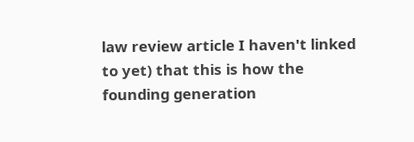law review article I haven't linked to yet) that this is how the founding generation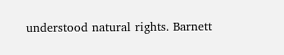understood natural rights. Barnett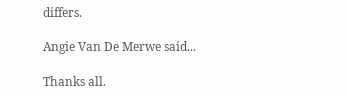differs.

Angie Van De Merwe said...

Thanks all.